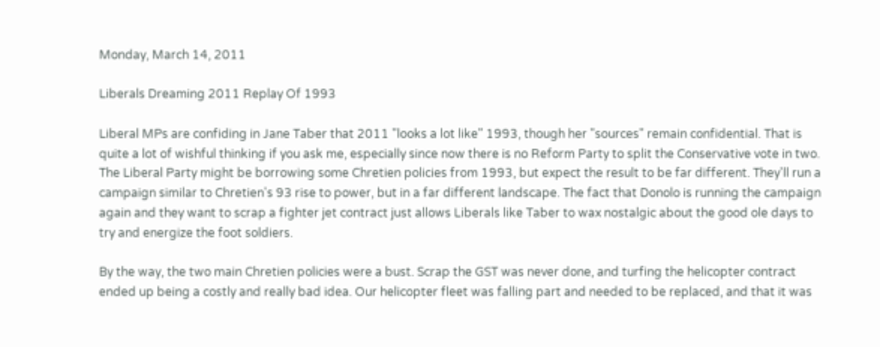Monday, March 14, 2011

Liberals Dreaming 2011 Replay Of 1993

Liberal MPs are confiding in Jane Taber that 2011 "looks a lot like" 1993, though her "sources" remain confidential. That is quite a lot of wishful thinking if you ask me, especially since now there is no Reform Party to split the Conservative vote in two. The Liberal Party might be borrowing some Chretien policies from 1993, but expect the result to be far different. They'll run a campaign similar to Chretien's 93 rise to power, but in a far different landscape. The fact that Donolo is running the campaign again and they want to scrap a fighter jet contract just allows Liberals like Taber to wax nostalgic about the good ole days to try and energize the foot soldiers.

By the way, the two main Chretien policies were a bust. Scrap the GST was never done, and turfing the helicopter contract ended up being a costly and really bad idea. Our helicopter fleet was falling part and needed to be replaced, and that it was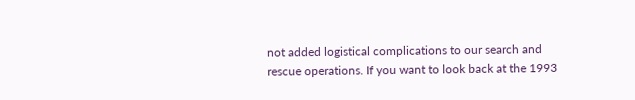not added logistical complications to our search and rescue operations. If you want to look back at the 1993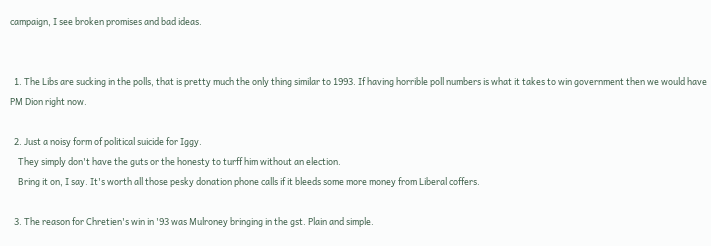campaign, I see broken promises and bad ideas.


  1. The Libs are sucking in the polls, that is pretty much the only thing similar to 1993. If having horrible poll numbers is what it takes to win government then we would have PM Dion right now.

  2. Just a noisy form of political suicide for Iggy.
    They simply don't have the guts or the honesty to turff him without an election.
    Bring it on, I say. It's worth all those pesky donation phone calls if it bleeds some more money from Liberal coffers.

  3. The reason for Chretien's win in '93 was Mulroney bringing in the gst. Plain and simple.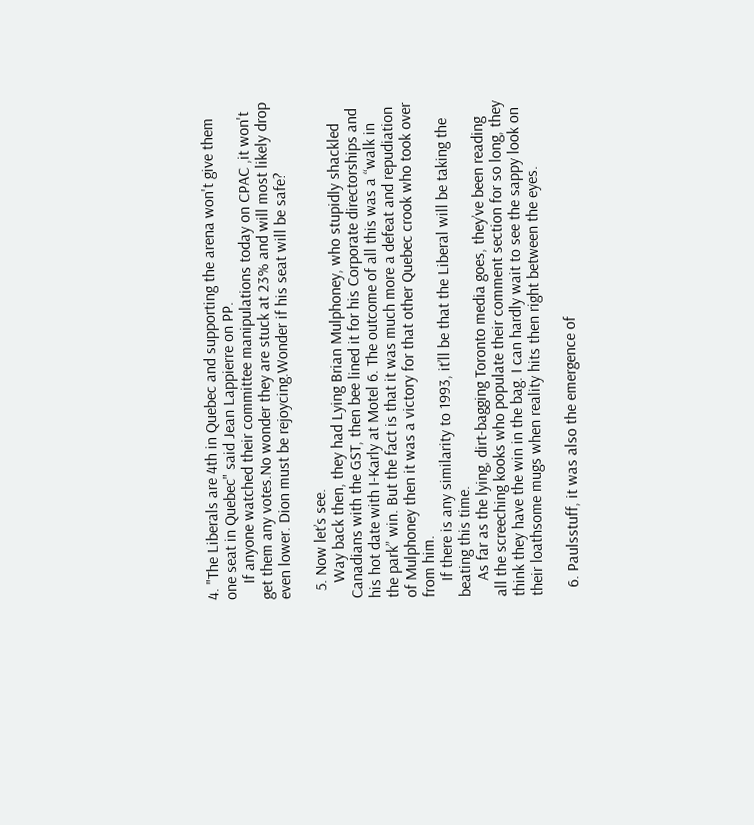4. "The Liberals are 4th in Quebec and supporting the arena won't give them one seat in Quebec" said Jean Lappierre on PP.
    If anyone watched their committee manipulations today on CPAC ,it won't get them any votes.No wonder they are stuck at 23% and will most likely drop even lower. Dion must be rejoycing.Wonder if his seat will be safe?

  5. Now let’s see.
    Way back then, they had Lying Brian Mulphoney, who stupidly shackled Canadians with the GST, then bee lined it for his Corporate directorships and his hot date with I-Karly at Motel 6. The outcome of all this was a “walk in the park” win. But the fact is that it was much more a defeat and repudiation of Mulphoney then it was a victory for that other Quebec crook who took over from him.
    If there is any similarity to 1993, it’ll be that the Liberal will be taking the beating this time.
    As far as the lying, dirt-bagging Toronto media goes, they’ve been reading all the screeching kooks who populate their comment section for so long, they think they have the win in the bag. I can hardly wait to see the sappy look on their loathsome mugs when reality hits then right between the eyes.

  6. Paulsstuff, it was also the emergence of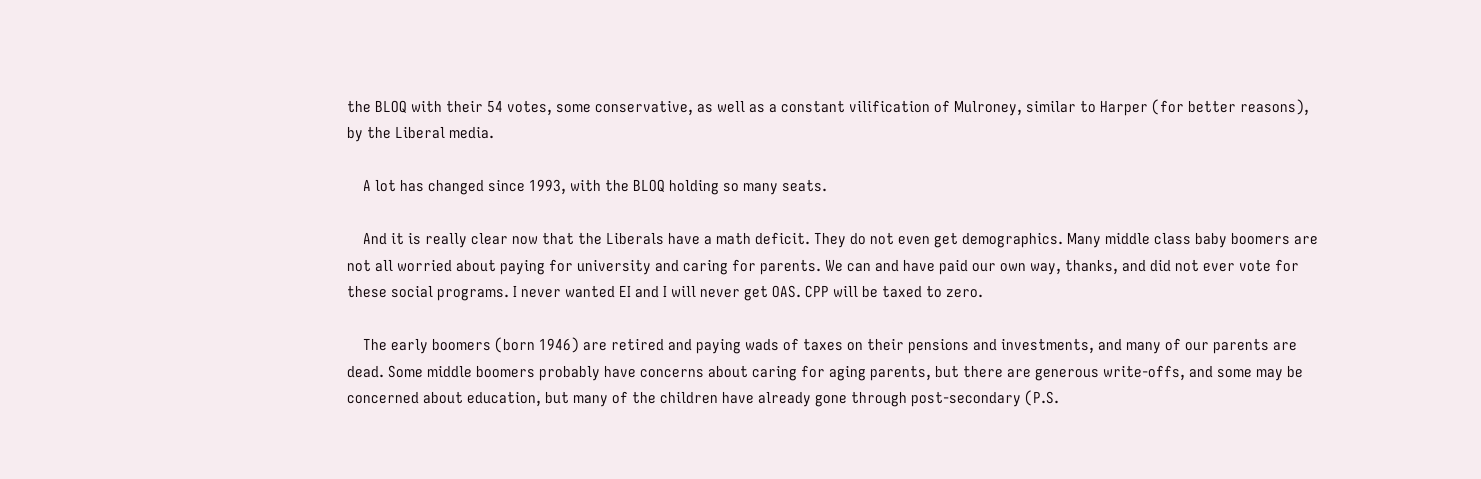the BLOQ with their 54 votes, some conservative, as well as a constant vilification of Mulroney, similar to Harper (for better reasons), by the Liberal media.

    A lot has changed since 1993, with the BLOQ holding so many seats.

    And it is really clear now that the Liberals have a math deficit. They do not even get demographics. Many middle class baby boomers are not all worried about paying for university and caring for parents. We can and have paid our own way, thanks, and did not ever vote for these social programs. I never wanted EI and I will never get OAS. CPP will be taxed to zero.

    The early boomers (born 1946) are retired and paying wads of taxes on their pensions and investments, and many of our parents are dead. Some middle boomers probably have concerns about caring for aging parents, but there are generous write-offs, and some may be concerned about education, but many of the children have already gone through post-secondary (P.S.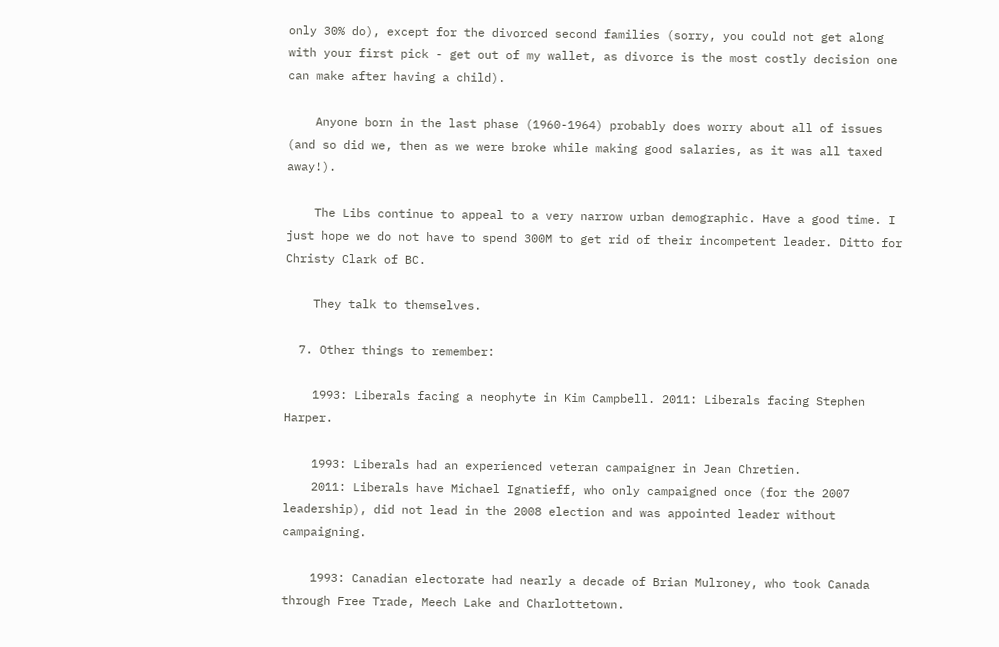only 30% do), except for the divorced second families (sorry, you could not get along with your first pick - get out of my wallet, as divorce is the most costly decision one can make after having a child).

    Anyone born in the last phase (1960-1964) probably does worry about all of issues (and so did we, then as we were broke while making good salaries, as it was all taxed away!).

    The Libs continue to appeal to a very narrow urban demographic. Have a good time. I just hope we do not have to spend 300M to get rid of their incompetent leader. Ditto for Christy Clark of BC.

    They talk to themselves.

  7. Other things to remember:

    1993: Liberals facing a neophyte in Kim Campbell. 2011: Liberals facing Stephen Harper.

    1993: Liberals had an experienced veteran campaigner in Jean Chretien.
    2011: Liberals have Michael Ignatieff, who only campaigned once (for the 2007 leadership), did not lead in the 2008 election and was appointed leader without campaigning.

    1993: Canadian electorate had nearly a decade of Brian Mulroney, who took Canada through Free Trade, Meech Lake and Charlottetown.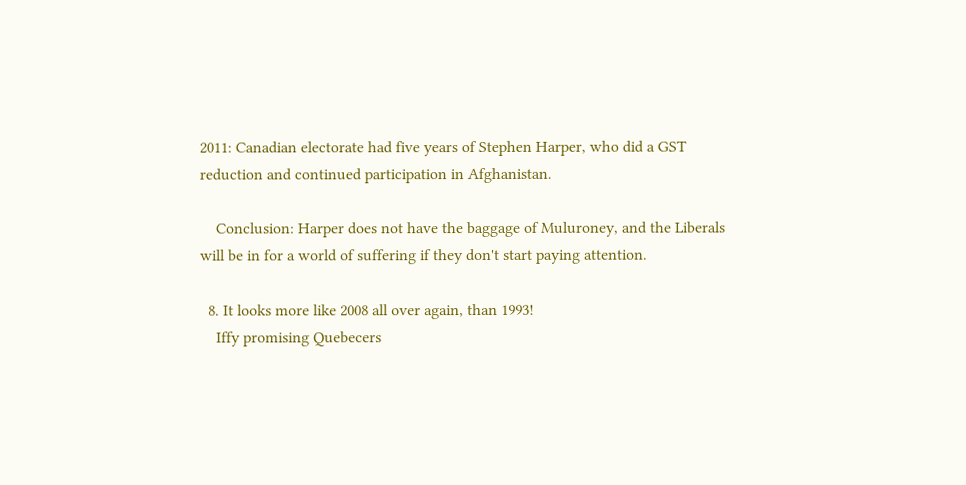2011: Canadian electorate had five years of Stephen Harper, who did a GST reduction and continued participation in Afghanistan.

    Conclusion: Harper does not have the baggage of Muluroney, and the Liberals will be in for a world of suffering if they don't start paying attention.

  8. It looks more like 2008 all over again, than 1993!
    Iffy promising Quebecers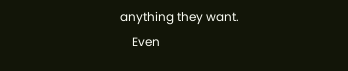anything they want.
    Even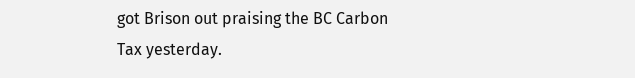got Brison out praising the BC Carbon Tax yesterday.